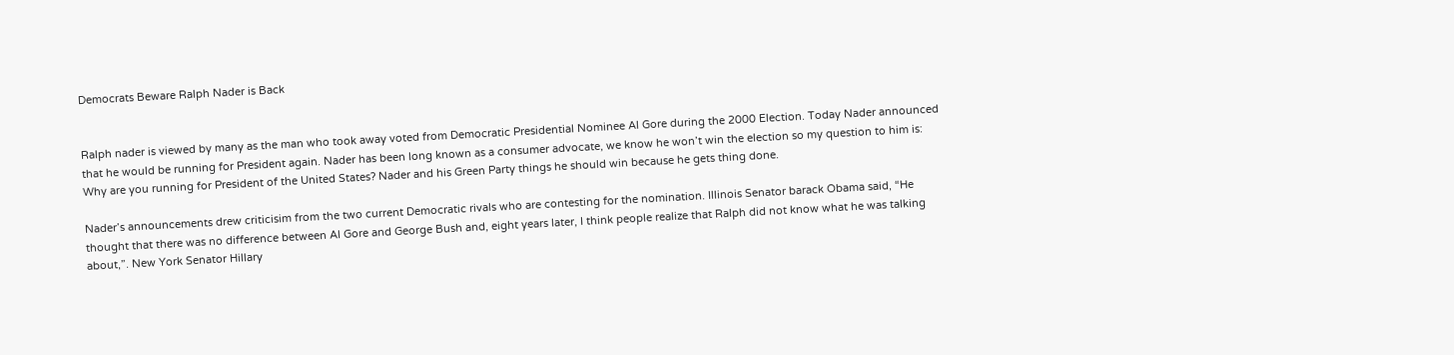Democrats Beware Ralph Nader is Back


Ralph nader is viewed by many as the man who took away voted from Democratic Presidential Nominee Al Gore during the 2000 Election. Today Nader announced that he would be running for President again. Nader has been long known as a consumer advocate, we know he won’t win the election so my question to him is: Why are you running for President of the United States? Nader and his Green Party things he should win because he gets thing done.

Nader’s announcements drew criticisim from the two current Democratic rivals who are contesting for the nomination. Illinois Senator barack Obama said, “He thought that there was no difference between Al Gore and George Bush and, eight years later, I think people realize that Ralph did not know what he was talking about,”. New York Senator Hillary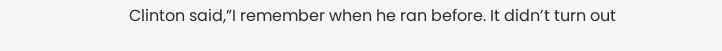Clinton said,”I remember when he ran before. It didn’t turn out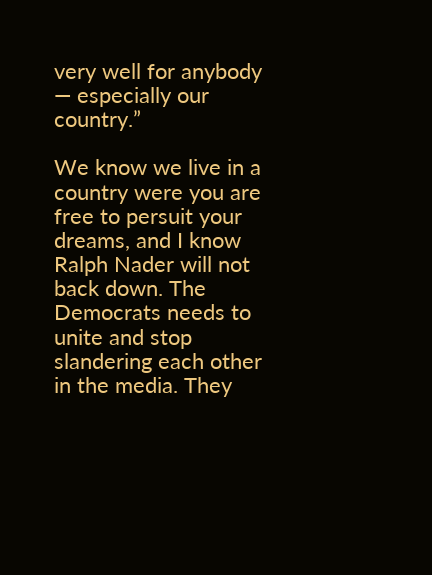very well for anybody — especially our country.”

We know we live in a country were you are free to persuit your dreams, and I know Ralph Nader will not back down. The Democrats needs to unite and stop slandering each other in the media. They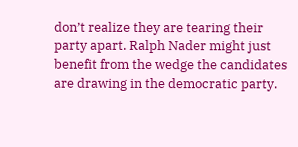don’t realize they are tearing their party apart. Ralph Nader might just benefit from the wedge the candidates are drawing in the democratic party.